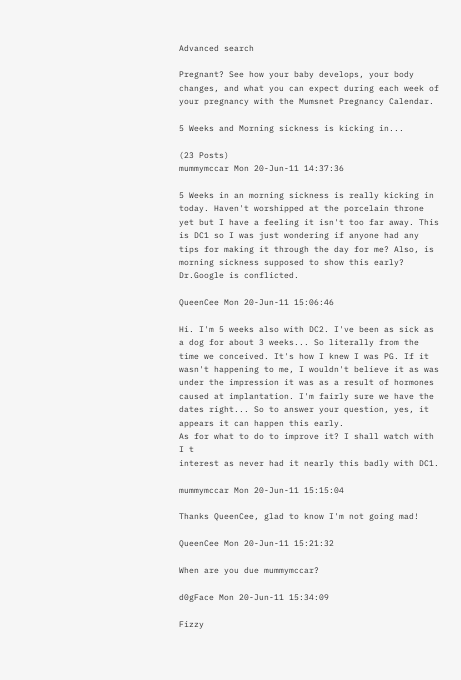Advanced search

Pregnant? See how your baby develops, your body changes, and what you can expect during each week of your pregnancy with the Mumsnet Pregnancy Calendar.

5 Weeks and Morning sickness is kicking in...

(23 Posts)
mummymccar Mon 20-Jun-11 14:37:36

5 Weeks in an morning sickness is really kicking in today. Haven't worshipped at the porcelain throne yet but I have a feeling it isn't too far away. This is DC1 so I was just wondering if anyone had any tips for making it through the day for me? Also, is morning sickness supposed to show this early? Dr.Google is conflicted.

QueenCee Mon 20-Jun-11 15:06:46

Hi. I'm 5 weeks also with DC2. I've been as sick as a dog for about 3 weeks... So literally from the time we conceived. It's how I knew I was PG. If it wasn't happening to me, I wouldn't believe it as was under the impression it was as a result of hormones caused at implantation. I'm fairly sure we have the dates right... So to answer your question, yes, it appears it can happen this early.
As for what to do to improve it? I shall watch with I t
interest as never had it nearly this badly with DC1.

mummymccar Mon 20-Jun-11 15:15:04

Thanks QueenCee, glad to know I'm not going mad!

QueenCee Mon 20-Jun-11 15:21:32

When are you due mummymccar?

d0gFace Mon 20-Jun-11 15:34:09

Fizzy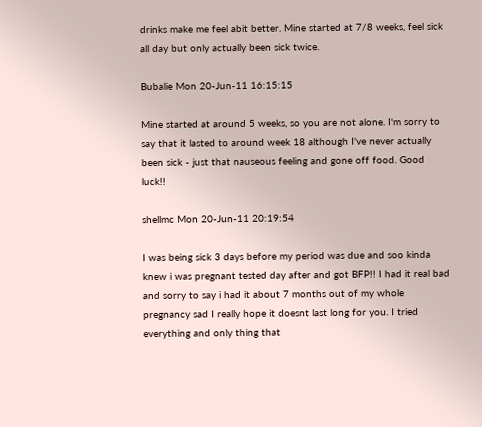drinks make me feel abit better. Mine started at 7/8 weeks, feel sick all day but only actually been sick twice.

Bubalie Mon 20-Jun-11 16:15:15

Mine started at around 5 weeks, so you are not alone. I'm sorry to say that it lasted to around week 18 although I've never actually been sick - just that nauseous feeling and gone off food. Good luck!!

shellmc Mon 20-Jun-11 20:19:54

I was being sick 3 days before my period was due and soo kinda knew i was pregnant tested day after and got BFP!! I had it real bad and sorry to say i had it about 7 months out of my whole pregnancy sad I really hope it doesnt last long for you. I tried everything and only thing that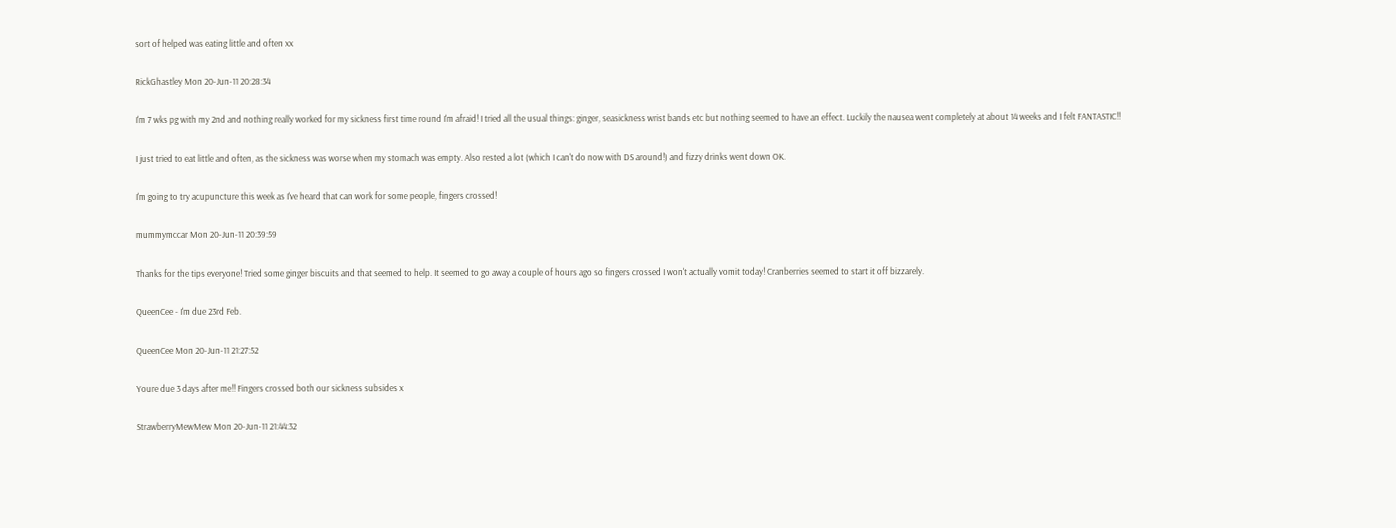sort of helped was eating little and often xx

RickGhastley Mon 20-Jun-11 20:28:34

I'm 7 wks pg with my 2nd and nothing really worked for my sickness first time round I'm afraid! I tried all the usual things: ginger, seasickness wrist bands etc but nothing seemed to have an effect. Luckily the nausea went completely at about 14 weeks and I felt FANTASTIC!!

I just tried to eat little and often, as the sickness was worse when my stomach was empty. Also rested a lot (which I can't do now with DS around!) and fizzy drinks went down OK.

I'm going to try acupuncture this week as I've heard that can work for some people, fingers crossed!

mummymccar Mon 20-Jun-11 20:39:59

Thanks for the tips everyone! Tried some ginger biscuits and that seemed to help. It seemed to go away a couple of hours ago so fingers crossed I won't actually vomit today! Cranberries seemed to start it off bizzarely.

QueenCee - I'm due 23rd Feb.

QueenCee Mon 20-Jun-11 21:27:52

Youre due 3 days after me!! Fingers crossed both our sickness subsides x

StrawberryMewMew Mon 20-Jun-11 21:44:32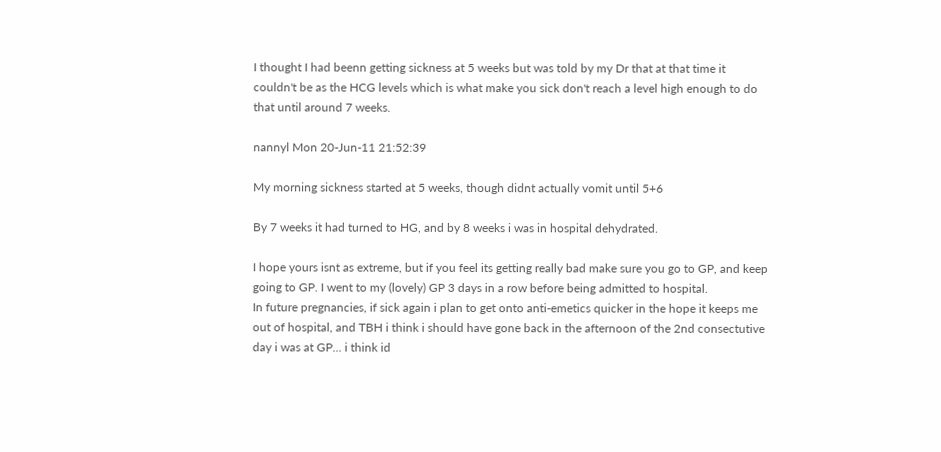I thought I had beenn getting sickness at 5 weeks but was told by my Dr that at that time it couldn't be as the HCG levels which is what make you sick don't reach a level high enough to do that until around 7 weeks.

nannyl Mon 20-Jun-11 21:52:39

My morning sickness started at 5 weeks, though didnt actually vomit until 5+6

By 7 weeks it had turned to HG, and by 8 weeks i was in hospital dehydrated.

I hope yours isnt as extreme, but if you feel its getting really bad make sure you go to GP, and keep going to GP. I went to my (lovely) GP 3 days in a row before being admitted to hospital.
In future pregnancies, if sick again i plan to get onto anti-emetics quicker in the hope it keeps me out of hospital, and TBH i think i should have gone back in the afternoon of the 2nd consectutive day i was at GP... i think id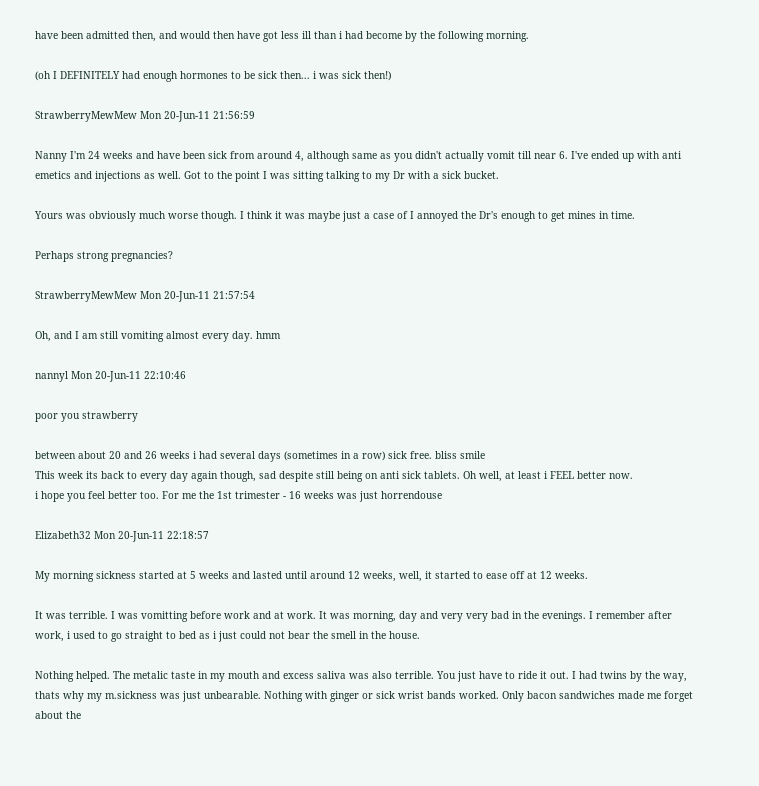have been admitted then, and would then have got less ill than i had become by the following morning.

(oh I DEFINITELY had enough hormones to be sick then... i was sick then!)

StrawberryMewMew Mon 20-Jun-11 21:56:59

Nanny I'm 24 weeks and have been sick from around 4, although same as you didn't actually vomit till near 6. I've ended up with anti emetics and injections as well. Got to the point I was sitting talking to my Dr with a sick bucket.

Yours was obviously much worse though. I think it was maybe just a case of I annoyed the Dr's enough to get mines in time.

Perhaps strong pregnancies?

StrawberryMewMew Mon 20-Jun-11 21:57:54

Oh, and I am still vomiting almost every day. hmm

nannyl Mon 20-Jun-11 22:10:46

poor you strawberry

between about 20 and 26 weeks i had several days (sometimes in a row) sick free. bliss smile
This week its back to every day again though, sad despite still being on anti sick tablets. Oh well, at least i FEEL better now.
i hope you feel better too. For me the 1st trimester - 16 weeks was just horrendouse

Elizabeth32 Mon 20-Jun-11 22:18:57

My morning sickness started at 5 weeks and lasted until around 12 weeks, well, it started to ease off at 12 weeks.

It was terrible. I was vomitting before work and at work. It was morning, day and very very bad in the evenings. I remember after work, i used to go straight to bed as i just could not bear the smell in the house.

Nothing helped. The metalic taste in my mouth and excess saliva was also terrible. You just have to ride it out. I had twins by the way, thats why my m.sickness was just unbearable. Nothing with ginger or sick wrist bands worked. Only bacon sandwiches made me forget about the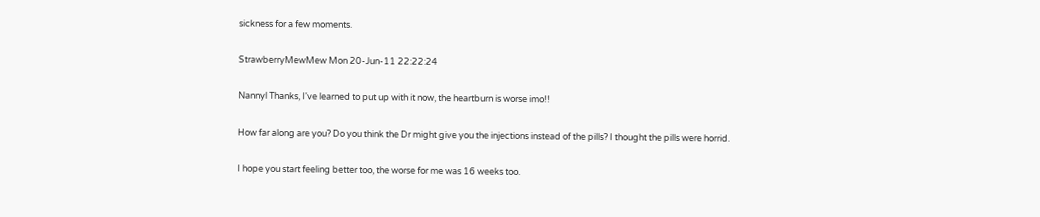sickness for a few moments.

StrawberryMewMew Mon 20-Jun-11 22:22:24

Nannyl Thanks, I've learned to put up with it now, the heartburn is worse imo!!

How far along are you? Do you think the Dr might give you the injections instead of the pills? I thought the pills were horrid.

I hope you start feeling better too, the worse for me was 16 weeks too.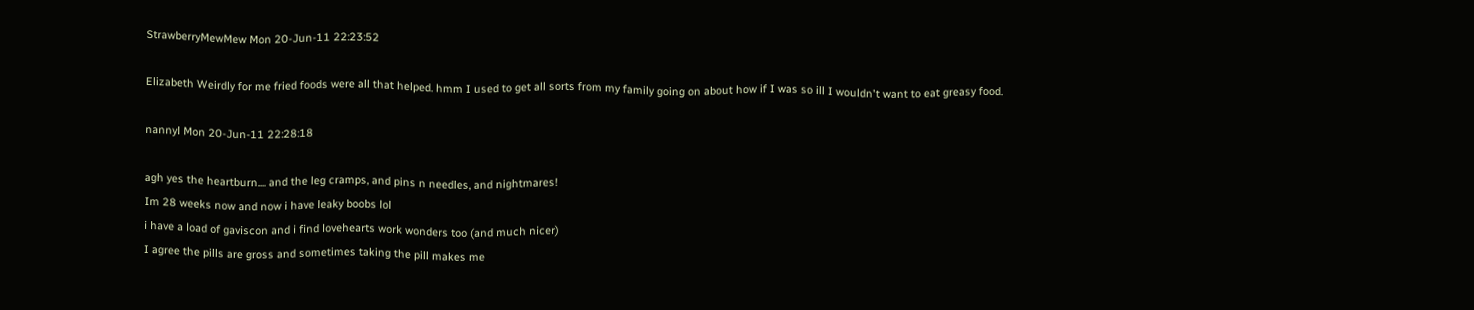StrawberryMewMew Mon 20-Jun-11 22:23:52

Elizabeth Weirdly for me fried foods were all that helped. hmm I used to get all sorts from my family going on about how if I was so ill I wouldn't want to eat greasy food.

nannyl Mon 20-Jun-11 22:28:18

agh yes the heartburn.... and the leg cramps, and pins n needles, and nightmares!
Im 28 weeks now and now i have leaky boobs lol
i have a load of gaviscon and i find lovehearts work wonders too (and much nicer)
I agree the pills are gross and sometimes taking the pill makes me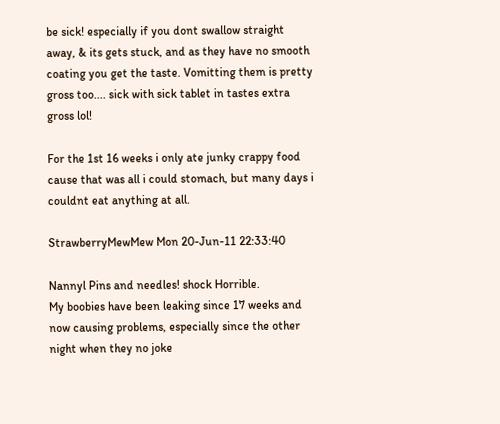be sick! especially if you dont swallow straight away, & its gets stuck, and as they have no smooth coating you get the taste. Vomitting them is pretty gross too.... sick with sick tablet in tastes extra gross lol!

For the 1st 16 weeks i only ate junky crappy food cause that was all i could stomach, but many days i couldnt eat anything at all.

StrawberryMewMew Mon 20-Jun-11 22:33:40

Nannyl Pins and needles! shock Horrible.
My boobies have been leaking since 17 weeks and now causing problems, especially since the other night when they no joke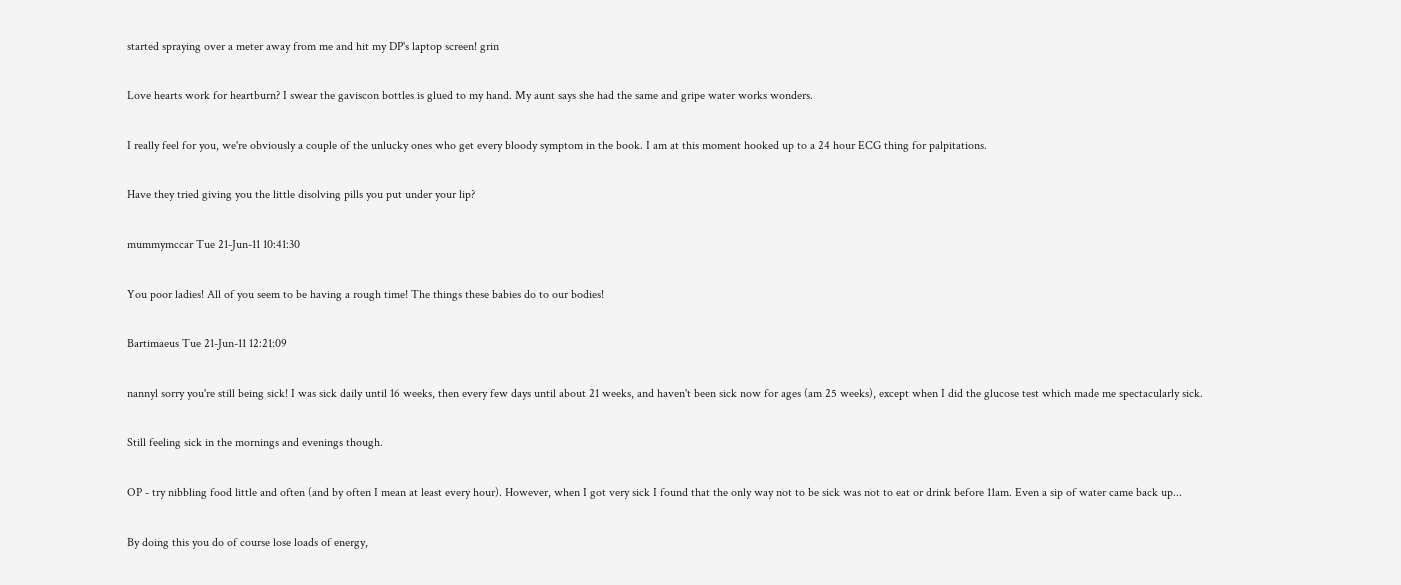started spraying over a meter away from me and hit my DP's laptop screen! grin

Love hearts work for heartburn? I swear the gaviscon bottles is glued to my hand. My aunt says she had the same and gripe water works wonders.

I really feel for you, we're obviously a couple of the unlucky ones who get every bloody symptom in the book. I am at this moment hooked up to a 24 hour ECG thing for palpitations.

Have they tried giving you the little disolving pills you put under your lip?

mummymccar Tue 21-Jun-11 10:41:30

You poor ladies! All of you seem to be having a rough time! The things these babies do to our bodies!

Bartimaeus Tue 21-Jun-11 12:21:09

nannyl sorry you're still being sick! I was sick daily until 16 weeks, then every few days until about 21 weeks, and haven't been sick now for ages (am 25 weeks), except when I did the glucose test which made me spectacularly sick.

Still feeling sick in the mornings and evenings though.

OP - try nibbling food little and often (and by often I mean at least every hour). However, when I got very sick I found that the only way not to be sick was not to eat or drink before 11am. Even a sip of water came back up...

By doing this you do of course lose loads of energy,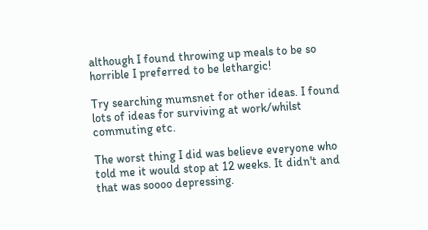although I found throwing up meals to be so horrible I preferred to be lethargic!

Try searching mumsnet for other ideas. I found lots of ideas for surviving at work/whilst commuting etc.

The worst thing I did was believe everyone who told me it would stop at 12 weeks. It didn't and that was soooo depressing.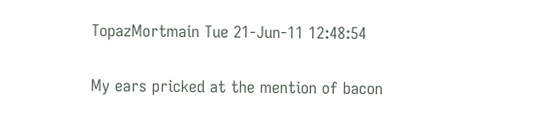TopazMortmain Tue 21-Jun-11 12:48:54

My ears pricked at the mention of bacon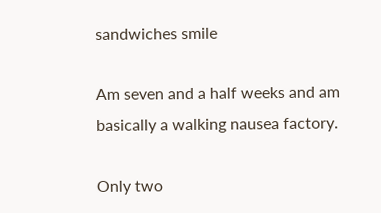sandwiches smile

Am seven and a half weeks and am basically a walking nausea factory.

Only two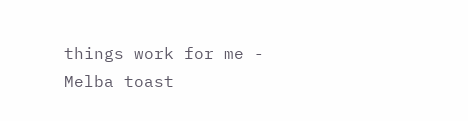things work for me - Melba toast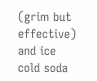(grim but effective) and ice cold soda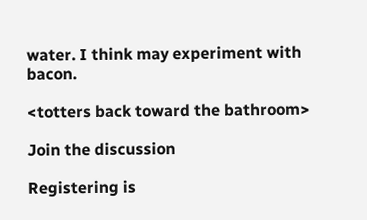water. I think may experiment with bacon.

<totters back toward the bathroom>

Join the discussion

Registering is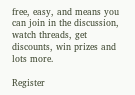free, easy, and means you can join in the discussion, watch threads, get discounts, win prizes and lots more.

Register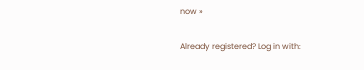now »

Already registered? Log in with: